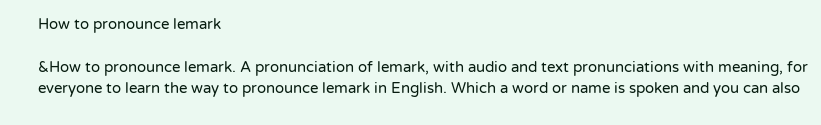How to pronounce lemark

&How to pronounce lemark. A pronunciation of lemark, with audio and text pronunciations with meaning, for everyone to learn the way to pronounce lemark in English. Which a word or name is spoken and you can also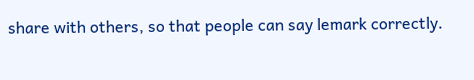share with others, so that people can say lemark correctly.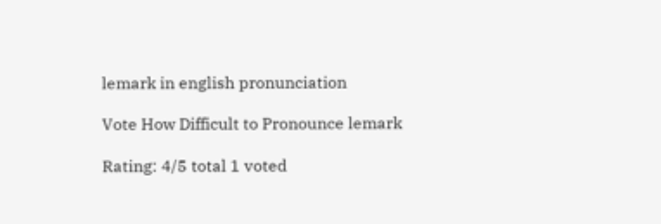lemark in english pronunciation

Vote How Difficult to Pronounce lemark

Rating: 4/5 total 1 voted